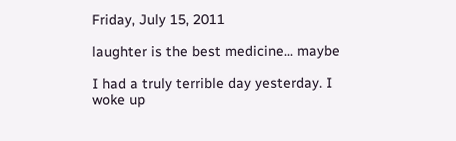Friday, July 15, 2011

laughter is the best medicine... maybe

I had a truly terrible day yesterday. I woke up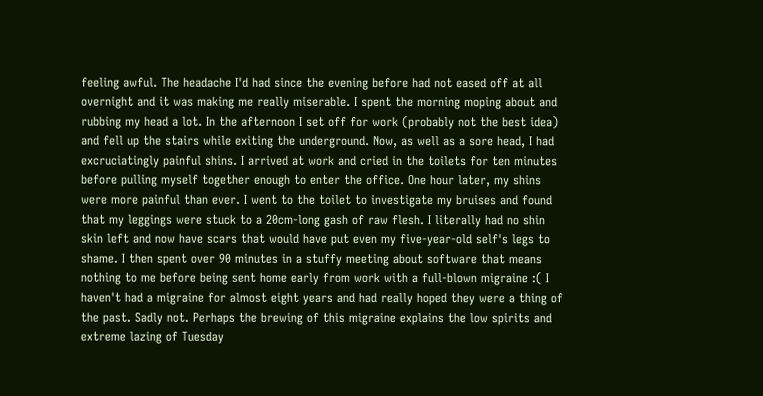feeling awful. The headache I'd had since the evening before had not eased off at all overnight and it was making me really miserable. I spent the morning moping about and rubbing my head a lot. In the afternoon I set off for work (probably not the best idea) and fell up the stairs while exiting the underground. Now, as well as a sore head, I had excruciatingly painful shins. I arrived at work and cried in the toilets for ten minutes before pulling myself together enough to enter the office. One hour later, my shins were more painful than ever. I went to the toilet to investigate my bruises and found that my leggings were stuck to a 20cm-long gash of raw flesh. I literally had no shin skin left and now have scars that would have put even my five-year-old self's legs to shame. I then spent over 90 minutes in a stuffy meeting about software that means nothing to me before being sent home early from work with a full-blown migraine :( I haven't had a migraine for almost eight years and had really hoped they were a thing of the past. Sadly not. Perhaps the brewing of this migraine explains the low spirits and extreme lazing of Tuesday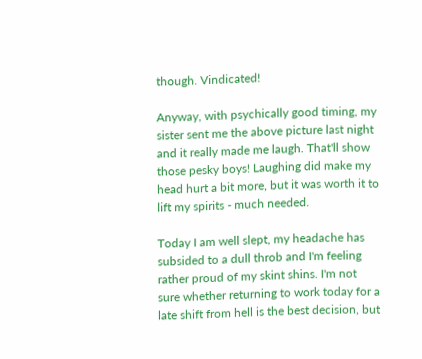though. Vindicated!

Anyway, with psychically good timing, my sister sent me the above picture last night and it really made me laugh. That'll show those pesky boys! Laughing did make my head hurt a bit more, but it was worth it to lift my spirits - much needed.

Today I am well slept, my headache has subsided to a dull throb and I'm feeling rather proud of my skint shins. I'm not sure whether returning to work today for a late shift from hell is the best decision, but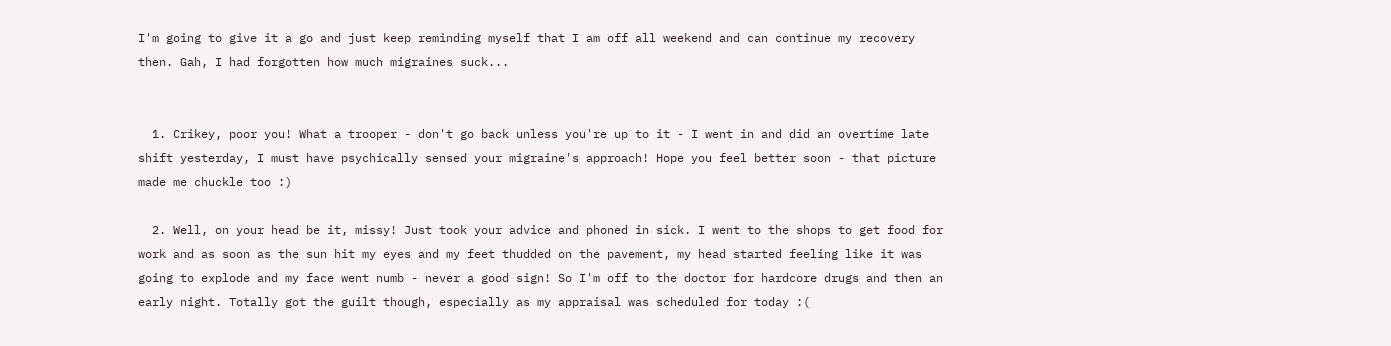I'm going to give it a go and just keep reminding myself that I am off all weekend and can continue my recovery then. Gah, I had forgotten how much migraines suck...


  1. Crikey, poor you! What a trooper - don't go back unless you're up to it - I went in and did an overtime late shift yesterday, I must have psychically sensed your migraine's approach! Hope you feel better soon - that picture made me chuckle too :)

  2. Well, on your head be it, missy! Just took your advice and phoned in sick. I went to the shops to get food for work and as soon as the sun hit my eyes and my feet thudded on the pavement, my head started feeling like it was going to explode and my face went numb - never a good sign! So I'm off to the doctor for hardcore drugs and then an early night. Totally got the guilt though, especially as my appraisal was scheduled for today :(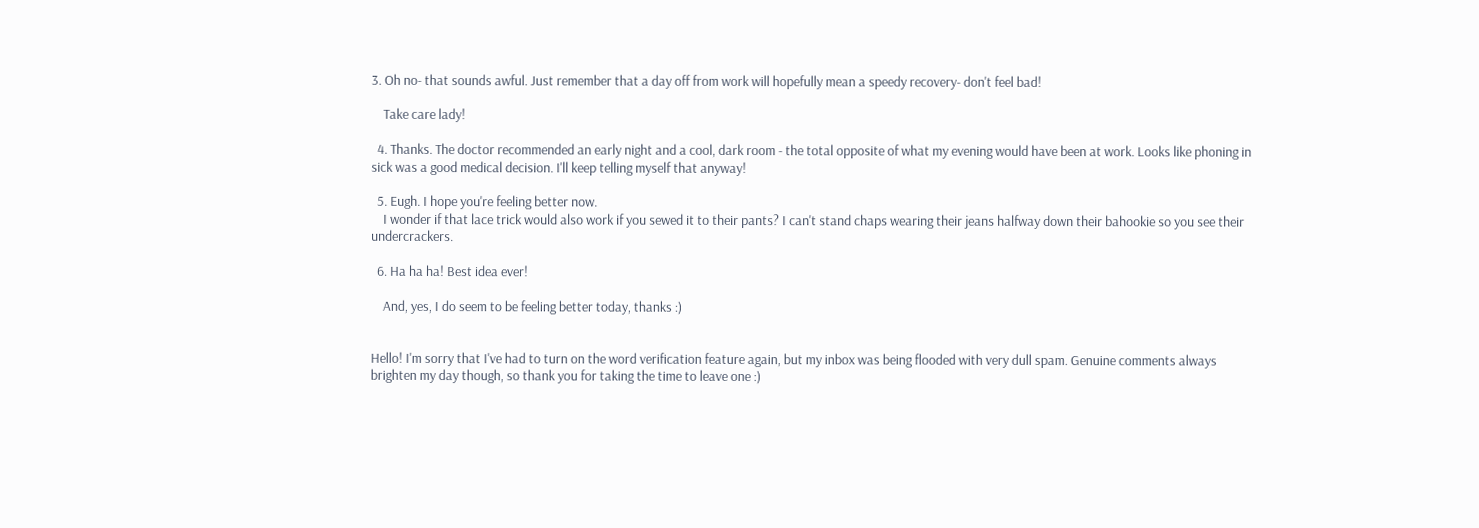3. Oh no- that sounds awful. Just remember that a day off from work will hopefully mean a speedy recovery- don't feel bad!

    Take care lady!

  4. Thanks. The doctor recommended an early night and a cool, dark room - the total opposite of what my evening would have been at work. Looks like phoning in sick was a good medical decision. I'll keep telling myself that anyway!

  5. Eugh. I hope you're feeling better now.
    I wonder if that lace trick would also work if you sewed it to their pants? I can't stand chaps wearing their jeans halfway down their bahookie so you see their undercrackers.

  6. Ha ha ha! Best idea ever!

    And, yes, I do seem to be feeling better today, thanks :)


Hello! I'm sorry that I've had to turn on the word verification feature again, but my inbox was being flooded with very dull spam. Genuine comments always brighten my day though, so thank you for taking the time to leave one :)